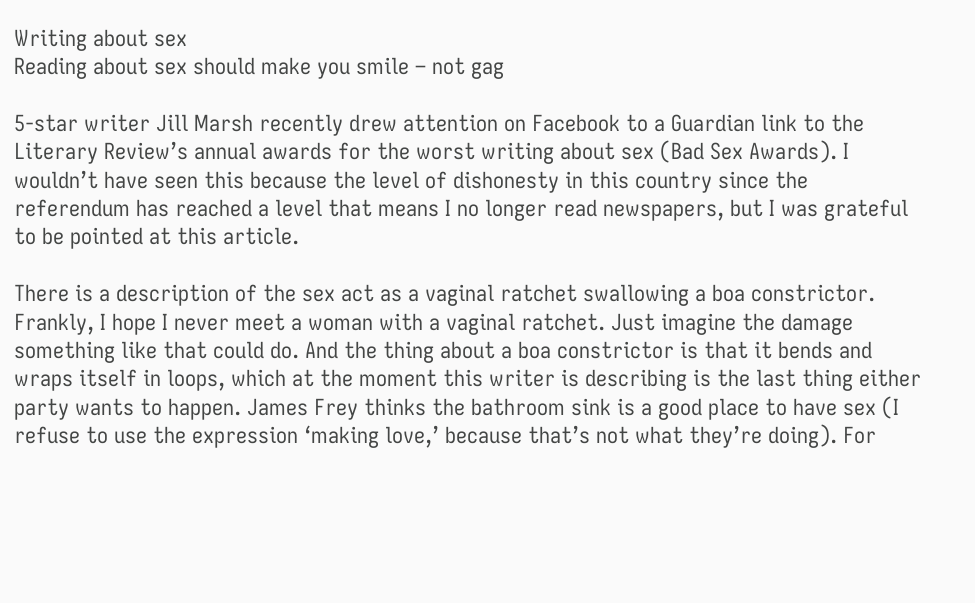Writing about sex
Reading about sex should make you smile – not gag

5-star writer Jill Marsh recently drew attention on Facebook to a Guardian link to the Literary Review’s annual awards for the worst writing about sex (Bad Sex Awards). I wouldn’t have seen this because the level of dishonesty in this country since the referendum has reached a level that means I no longer read newspapers, but I was grateful to be pointed at this article.

There is a description of the sex act as a vaginal ratchet swallowing a boa constrictor. Frankly, I hope I never meet a woman with a vaginal ratchet. Just imagine the damage something like that could do. And the thing about a boa constrictor is that it bends and wraps itself in loops, which at the moment this writer is describing is the last thing either party wants to happen. James Frey thinks the bathroom sink is a good place to have sex (I refuse to use the expression ‘making love,’ because that’s not what they’re doing). For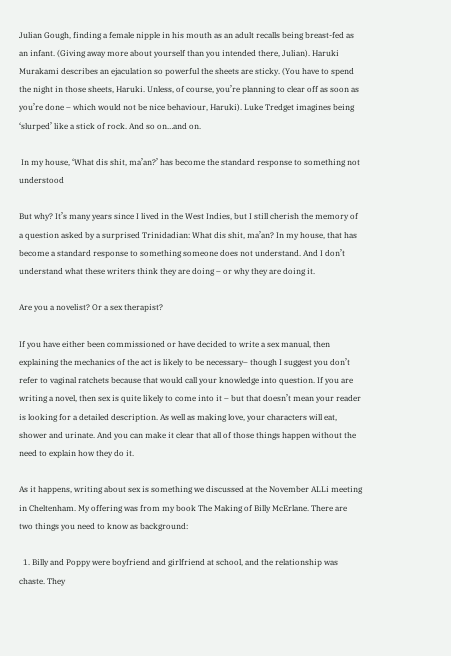Julian Gough, finding a female nipple in his mouth as an adult recalls being breast-fed as an infant. (Giving away more about yourself than you intended there, Julian). Haruki Murakami describes an ejaculation so powerful the sheets are sticky. (You have to spend the night in those sheets, Haruki. Unless, of course, you’re planning to clear off as soon as you’re done – which would not be nice behaviour, Haruki). Luke Tredget imagines being ‘slurped’ like a stick of rock. And so on…and on.

 In my house, ‘What dis shit, ma’an?’ has become the standard response to something not understood

But why? It’s many years since I lived in the West Indies, but I still cherish the memory of a question asked by a surprised Trinidadian: What dis shit, ma’an? In my house, that has become a standard response to something someone does not understand. And I don’t understand what these writers think they are doing – or why they are doing it.

Are you a novelist? Or a sex therapist?

If you have either been commissioned or have decided to write a sex manual, then explaining the mechanics of the act is likely to be necessary– though I suggest you don’t refer to vaginal ratchets because that would call your knowledge into question. If you are writing a novel, then sex is quite likely to come into it – but that doesn’t mean your reader is looking for a detailed description. As well as making love, your characters will eat, shower and urinate. And you can make it clear that all of those things happen without the need to explain how they do it.

As it happens, writing about sex is something we discussed at the November ALLi meeting in Cheltenham. My offering was from my book The Making of Billy McErlane. There are two things you need to know as background:

  1. Billy and Poppy were boyfriend and girlfriend at school, and the relationship was chaste. They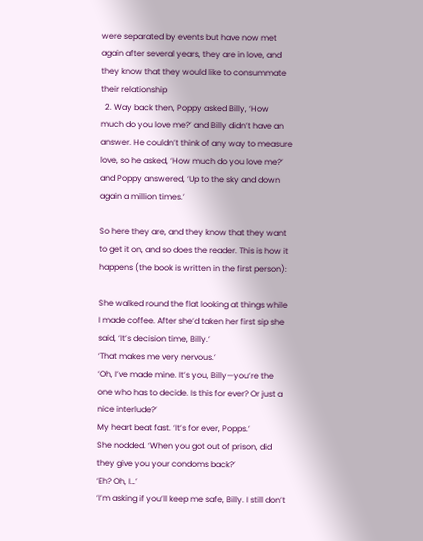were separated by events but have now met again after several years, they are in love, and they know that they would like to consummate their relationship
  2. Way back then, Poppy asked Billy, ‘How much do you love me?’ and Billy didn’t have an answer. He couldn’t think of any way to measure love, so he asked, ‘How much do you love me?’ and Poppy answered, ‘Up to the sky and down again a million times.’

So here they are, and they know that they want to get it on, and so does the reader. This is how it happens (the book is written in the first person):

She walked round the flat looking at things while I made coffee. After she’d taken her first sip she said, ‘It’s decision time, Billy.’
‘That makes me very nervous.’
‘Oh, I’ve made mine. It’s you, Billy—you’re the one who has to decide. Is this for ever? Or just a nice interlude?’
My heart beat fast. ‘It’s for ever, Popps.’
She nodded. ‘When you got out of prison, did they give you your condoms back?’
‘Eh? Oh, I…’
‘I’m asking if you’ll keep me safe, Billy. I still don’t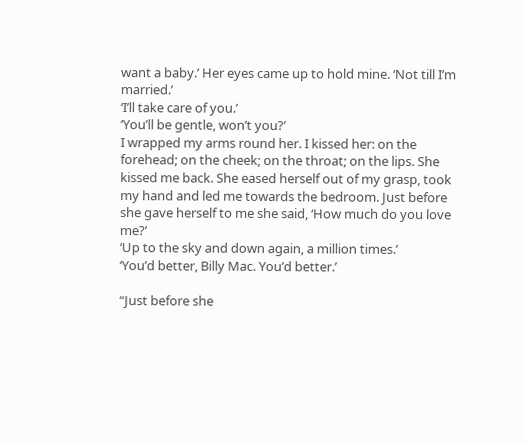want a baby.’ Her eyes came up to hold mine. ‘Not till I’m married.’
‘I’ll take care of you.’
‘You’ll be gentle, won’t you?’
I wrapped my arms round her. I kissed her: on the forehead; on the cheek; on the throat; on the lips. She kissed me back. She eased herself out of my grasp, took my hand and led me towards the bedroom. Just before she gave herself to me she said, ‘How much do you love me?’
‘Up to the sky and down again, a million times.’
‘You’d better, Billy Mac. You’d better.’

“Just before she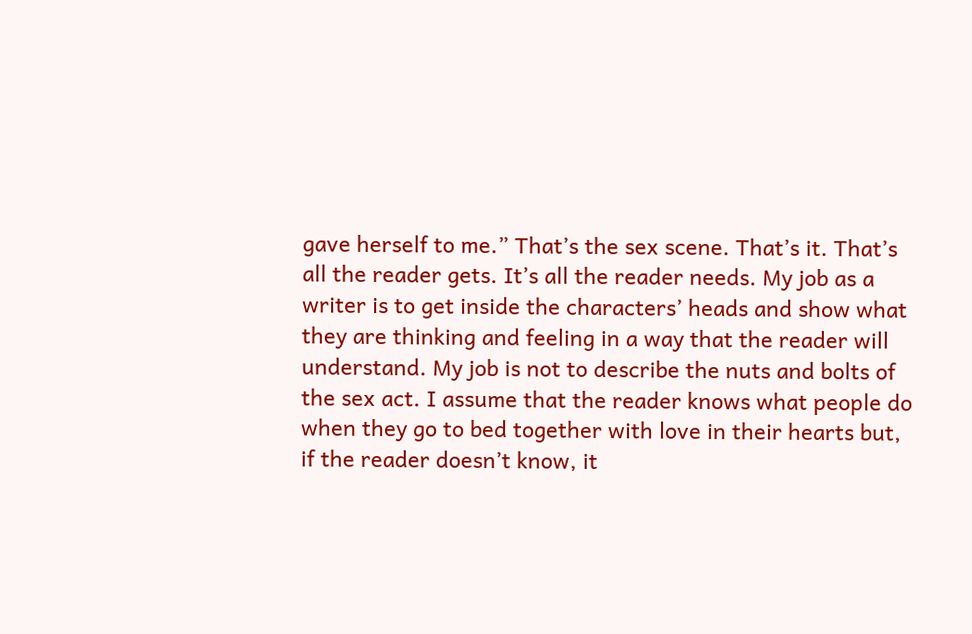gave herself to me.” That’s the sex scene. That’s it. That’s all the reader gets. It’s all the reader needs. My job as a writer is to get inside the characters’ heads and show what they are thinking and feeling in a way that the reader will understand. My job is not to describe the nuts and bolts of the sex act. I assume that the reader knows what people do when they go to bed together with love in their hearts but, if the reader doesn’t know, it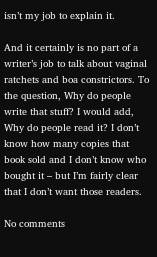isn’t my job to explain it.

And it certainly is no part of a writer’s job to talk about vaginal ratchets and boa constrictors. To the question, Why do people write that stuff? I would add, Why do people read it? I don’t know how many copies that book sold and I don’t know who bought it – but I’m fairly clear that I don’t want those readers.

No comments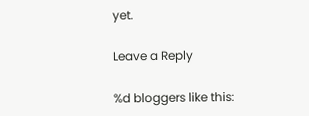yet.

Leave a Reply

%d bloggers like this: